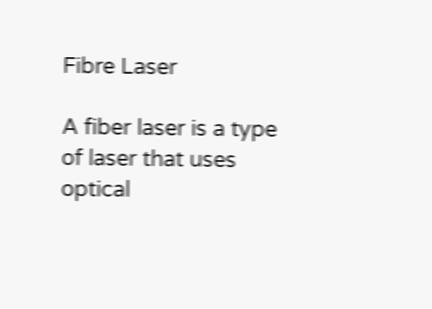Fibre Laser

A fiber laser is a type of laser that uses optical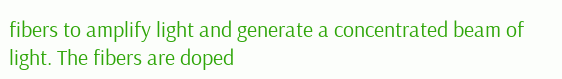fibers to amplify light and generate a concentrated beam of light. The fibers are doped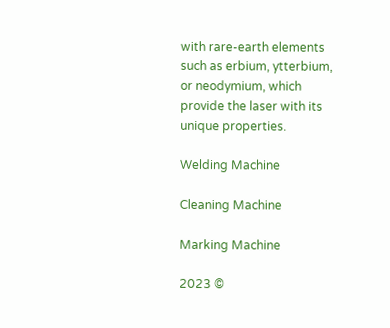with rare-earth elements such as erbium, ytterbium, or neodymium, which provide the laser with its unique properties.

Welding Machine

Cleaning Machine

Marking Machine

2023 ©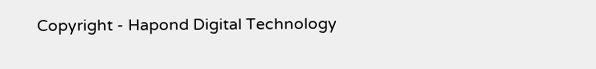Copyright - Hapond Digital Technology